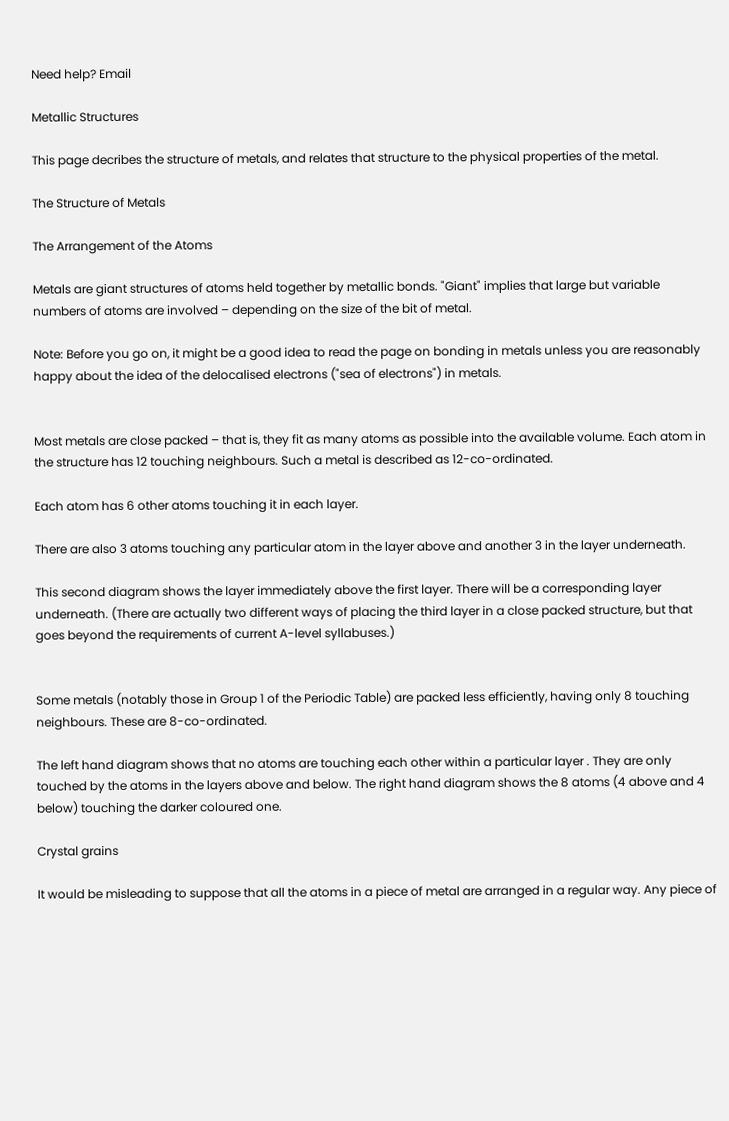Need help? Email

Metallic Structures

This page decribes the structure of metals, and relates that structure to the physical properties of the metal.

The Structure of Metals

The Arrangement of the Atoms

Metals are giant structures of atoms held together by metallic bonds. "Giant" implies that large but variable numbers of atoms are involved – depending on the size of the bit of metal.

Note: Before you go on, it might be a good idea to read the page on bonding in metals unless you are reasonably happy about the idea of the delocalised electrons ("sea of electrons") in metals.


Most metals are close packed – that is, they fit as many atoms as possible into the available volume. Each atom in the structure has 12 touching neighbours. Such a metal is described as 12-co-ordinated.

Each atom has 6 other atoms touching it in each layer.

There are also 3 atoms touching any particular atom in the layer above and another 3 in the layer underneath.

This second diagram shows the layer immediately above the first layer. There will be a corresponding layer underneath. (There are actually two different ways of placing the third layer in a close packed structure, but that goes beyond the requirements of current A-level syllabuses.)


Some metals (notably those in Group 1 of the Periodic Table) are packed less efficiently, having only 8 touching neighbours. These are 8-co-ordinated.

The left hand diagram shows that no atoms are touching each other within a particular layer . They are only touched by the atoms in the layers above and below. The right hand diagram shows the 8 atoms (4 above and 4 below) touching the darker coloured one.

Crystal grains

It would be misleading to suppose that all the atoms in a piece of metal are arranged in a regular way. Any piece of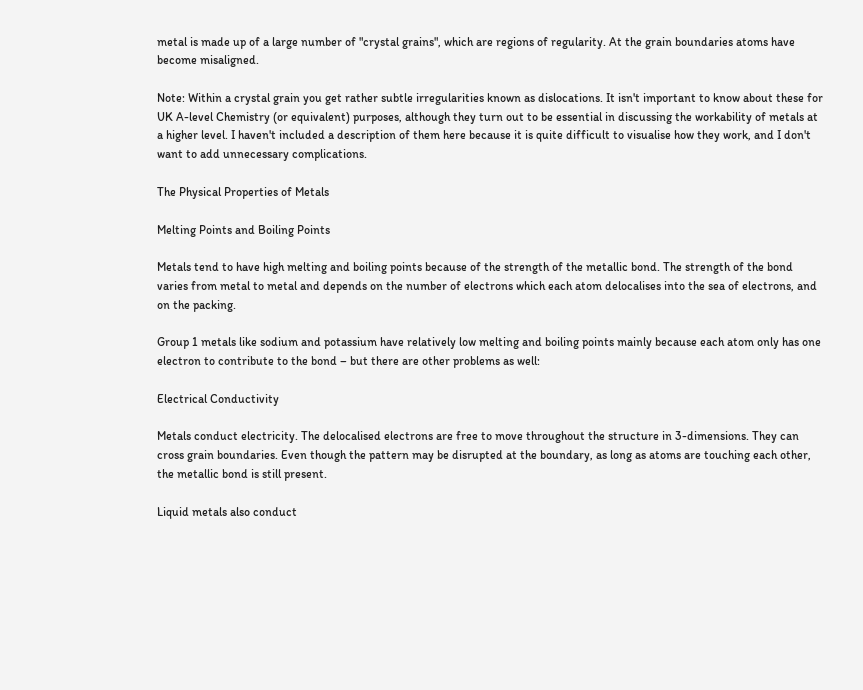metal is made up of a large number of "crystal grains", which are regions of regularity. At the grain boundaries atoms have become misaligned.

Note: Within a crystal grain you get rather subtle irregularities known as dislocations. It isn't important to know about these for UK A-level Chemistry (or equivalent) purposes, although they turn out to be essential in discussing the workability of metals at a higher level. I haven't included a description of them here because it is quite difficult to visualise how they work, and I don't want to add unnecessary complications.

The Physical Properties of Metals

Melting Points and Boiling Points

Metals tend to have high melting and boiling points because of the strength of the metallic bond. The strength of the bond varies from metal to metal and depends on the number of electrons which each atom delocalises into the sea of electrons, and on the packing.

Group 1 metals like sodium and potassium have relatively low melting and boiling points mainly because each atom only has one electron to contribute to the bond – but there are other problems as well:

Electrical Conductivity

Metals conduct electricity. The delocalised electrons are free to move throughout the structure in 3-dimensions. They can cross grain boundaries. Even though the pattern may be disrupted at the boundary, as long as atoms are touching each other, the metallic bond is still present.

Liquid metals also conduct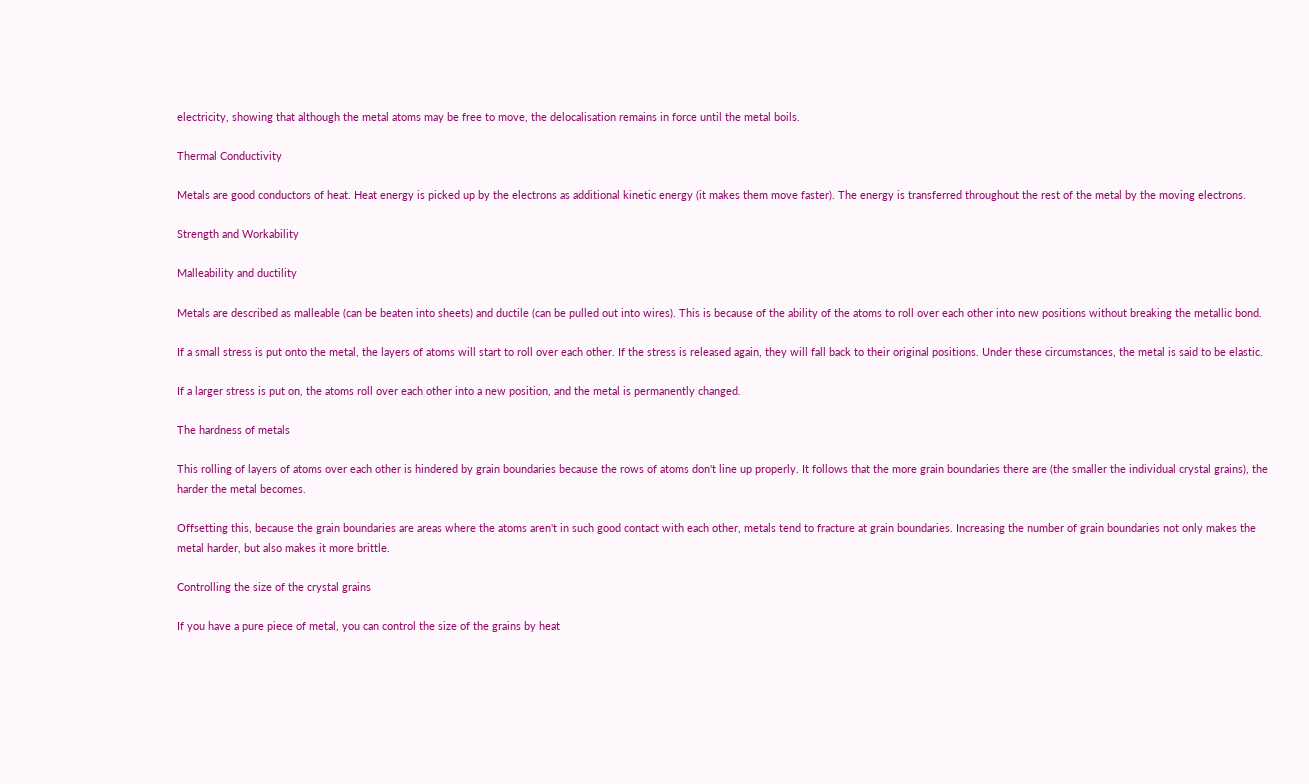electricity, showing that although the metal atoms may be free to move, the delocalisation remains in force until the metal boils.

Thermal Conductivity

Metals are good conductors of heat. Heat energy is picked up by the electrons as additional kinetic energy (it makes them move faster). The energy is transferred throughout the rest of the metal by the moving electrons.

Strength and Workability

Malleability and ductility

Metals are described as malleable (can be beaten into sheets) and ductile (can be pulled out into wires). This is because of the ability of the atoms to roll over each other into new positions without breaking the metallic bond.

If a small stress is put onto the metal, the layers of atoms will start to roll over each other. If the stress is released again, they will fall back to their original positions. Under these circumstances, the metal is said to be elastic.

If a larger stress is put on, the atoms roll over each other into a new position, and the metal is permanently changed.

The hardness of metals

This rolling of layers of atoms over each other is hindered by grain boundaries because the rows of atoms don't line up properly. It follows that the more grain boundaries there are (the smaller the individual crystal grains), the harder the metal becomes.

Offsetting this, because the grain boundaries are areas where the atoms aren't in such good contact with each other, metals tend to fracture at grain boundaries. Increasing the number of grain boundaries not only makes the metal harder, but also makes it more brittle.

Controlling the size of the crystal grains

If you have a pure piece of metal, you can control the size of the grains by heat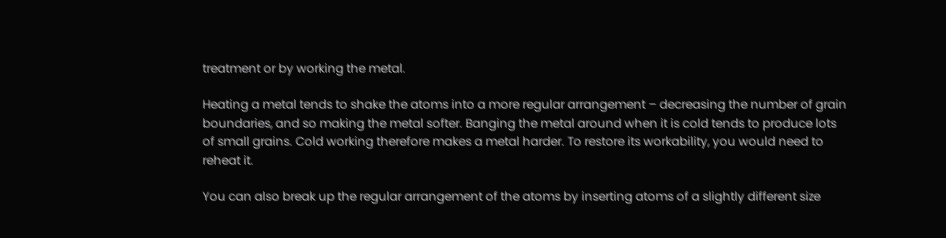treatment or by working the metal.

Heating a metal tends to shake the atoms into a more regular arrangement – decreasing the number of grain boundaries, and so making the metal softer. Banging the metal around when it is cold tends to produce lots of small grains. Cold working therefore makes a metal harder. To restore its workability, you would need to reheat it.

You can also break up the regular arrangement of the atoms by inserting atoms of a slightly different size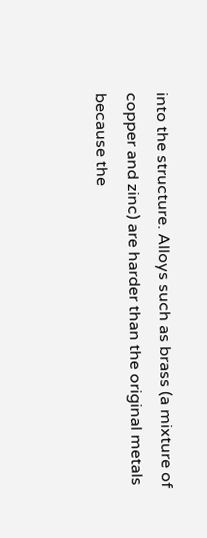into the structure. Alloys such as brass (a mixture of copper and zinc) are harder than the original metals because the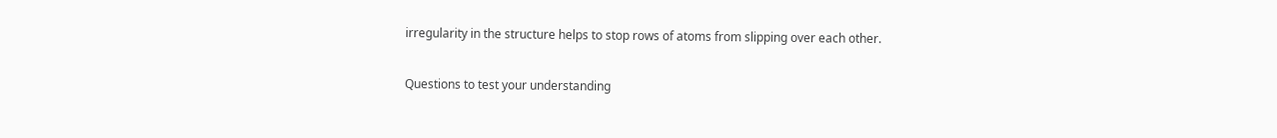irregularity in the structure helps to stop rows of atoms from slipping over each other.

Questions to test your understanding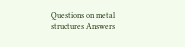Questions on metal structures Answers